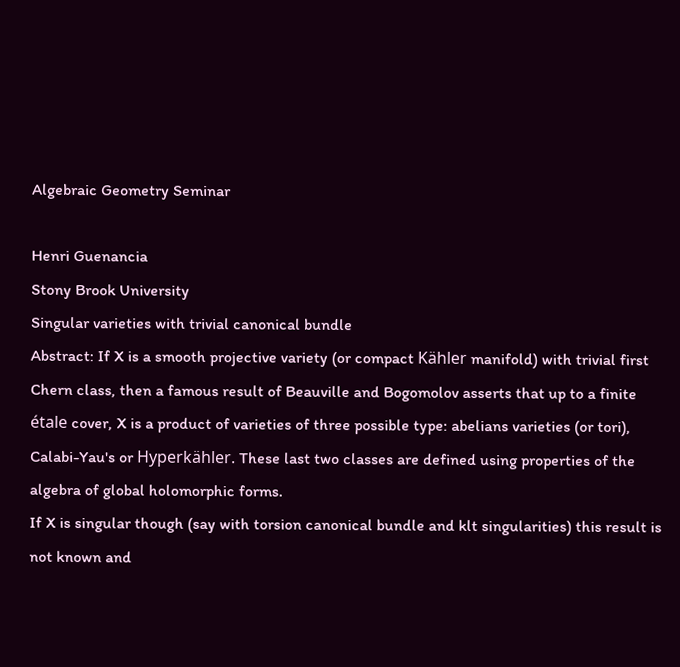Algebraic Geometry Seminar

Henri Guenancia
Stony Brook University
Singular varieties with trivial canonical bundle
Abstract: If X is a smooth projective variety (or compact Kähler manifold) with trivial first Chern class, then a famous result of Beauville and Bogomolov asserts that up to a finite étale cover, X is a product of varieties of three possible type: abelians varieties (or tori), Calabi-Yau's or Hyperkähler. These last two classes are defined using properties of the algebra of global holomorphic forms.
If X is singular though (say with torsion canonical bundle and klt singularities) this result is not known and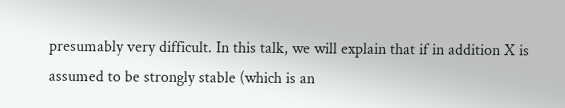presumably very difficult. In this talk, we will explain that if in addition X is assumed to be strongly stable (which is an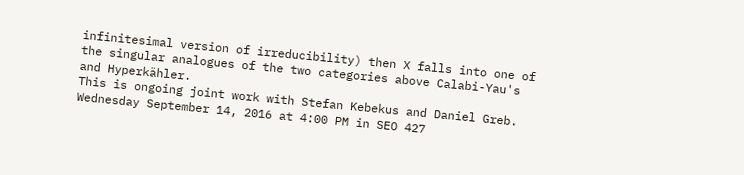infinitesimal version of irreducibility) then X falls into one of the singular analogues of the two categories above Calabi-Yau's and Hyperkähler.
This is ongoing joint work with Stefan Kebekus and Daniel Greb.
Wednesday September 14, 2016 at 4:00 PM in SEO 427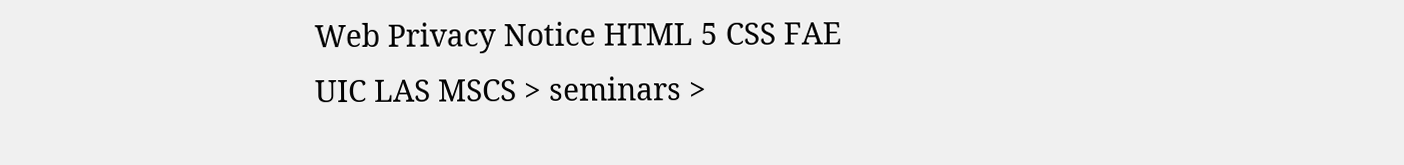Web Privacy Notice HTML 5 CSS FAE
UIC LAS MSCS > seminars >